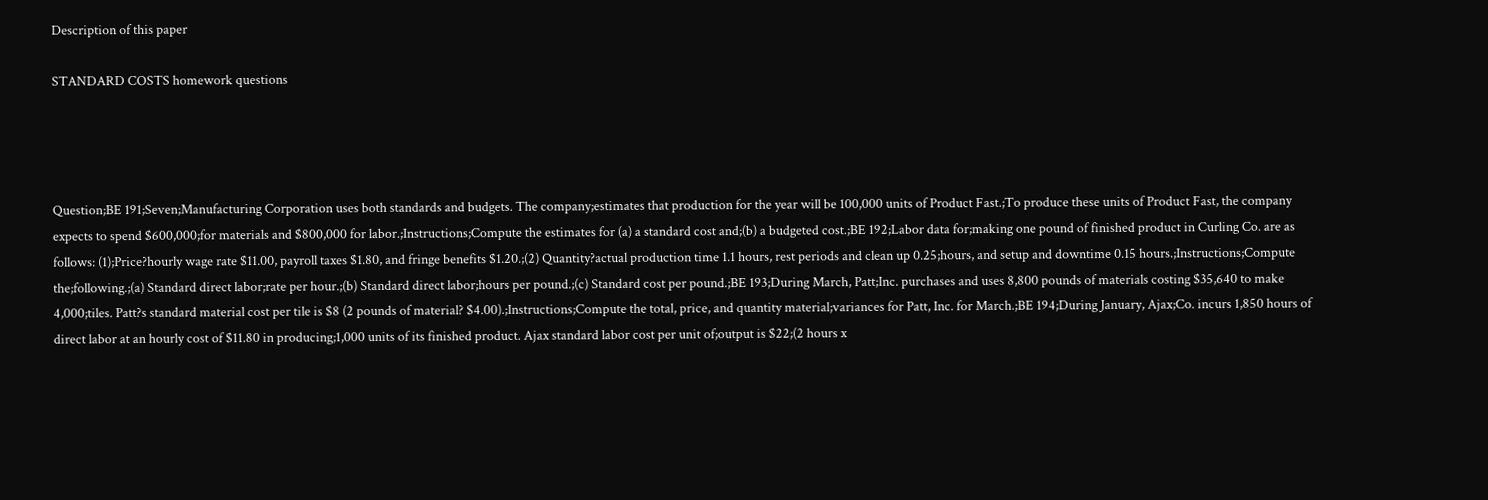Description of this paper

STANDARD COSTS homework questions




Question;BE 191;Seven;Manufacturing Corporation uses both standards and budgets. The company;estimates that production for the year will be 100,000 units of Product Fast.;To produce these units of Product Fast, the company expects to spend $600,000;for materials and $800,000 for labor.;Instructions;Compute the estimates for (a) a standard cost and;(b) a budgeted cost.;BE 192;Labor data for;making one pound of finished product in Curling Co. are as follows: (1);Price?hourly wage rate $11.00, payroll taxes $1.80, and fringe benefits $1.20.;(2) Quantity?actual production time 1.1 hours, rest periods and clean up 0.25;hours, and setup and downtime 0.15 hours.;Instructions;Compute the;following.;(a) Standard direct labor;rate per hour.;(b) Standard direct labor;hours per pound.;(c) Standard cost per pound.;BE 193;During March, Patt;Inc. purchases and uses 8,800 pounds of materials costing $35,640 to make 4,000;tiles. Patt?s standard material cost per tile is $8 (2 pounds of material? $4.00).;Instructions;Compute the total, price, and quantity material;variances for Patt, Inc. for March.;BE 194;During January, Ajax;Co. incurs 1,850 hours of direct labor at an hourly cost of $11.80 in producing;1,000 units of its finished product. Ajax standard labor cost per unit of;output is $22;(2 hours x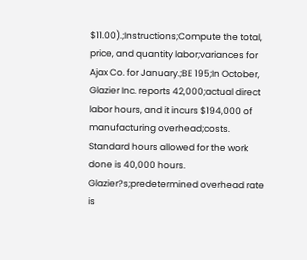$11.00).;Instructions;Compute the total, price, and quantity labor;variances for Ajax Co. for January.;BE 195;In October, Glazier Inc. reports 42,000;actual direct labor hours, and it incurs $194,000 of manufacturing overhead;costs. Standard hours allowed for the work done is 40,000 hours. Glazier?s;predetermined overhead rate is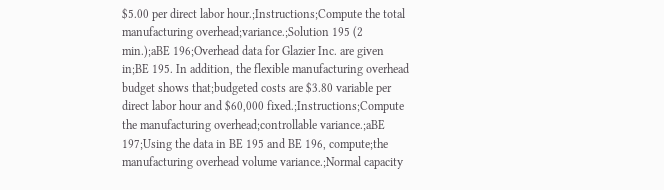$5.00 per direct labor hour.;Instructions;Compute the total manufacturing overhead;variance.;Solution 195 (2 min.);aBE 196;Overhead data for Glazier Inc. are given in;BE 195. In addition, the flexible manufacturing overhead budget shows that;budgeted costs are $3.80 variable per direct labor hour and $60,000 fixed.;Instructions;Compute the manufacturing overhead;controllable variance.;aBE 197;Using the data in BE 195 and BE 196, compute;the manufacturing overhead volume variance.;Normal capacity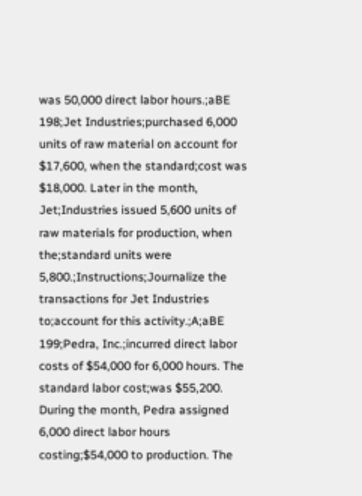was 50,000 direct labor hours.;aBE 198;Jet Industries;purchased 6,000 units of raw material on account for $17,600, when the standard;cost was $18,000. Later in the month, Jet;Industries issued 5,600 units of raw materials for production, when the;standard units were 5,800.;Instructions;Journalize the transactions for Jet Industries to;account for this activity.;A;aBE 199;Pedra, Inc.;incurred direct labor costs of $54,000 for 6,000 hours. The standard labor cost;was $55,200. During the month, Pedra assigned 6,000 direct labor hours costing;$54,000 to production. The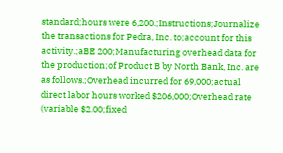standard;hours were 6,200.;Instructions;Journalize the transactions for Pedra, Inc. to;account for this activity.;aBE 200;Manufacturing overhead data for the production;of Product B by North Bank, Inc. are as follows.;Overhead incurred for 69,000;actual direct labor hours worked $206,000;Overhead rate (variable $2.00;fixed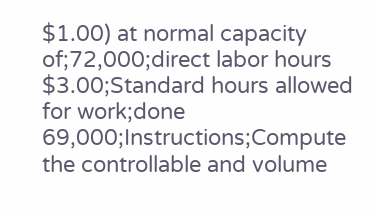$1.00) at normal capacity of;72,000;direct labor hours $3.00;Standard hours allowed for work;done 69,000;Instructions;Compute the controllable and volume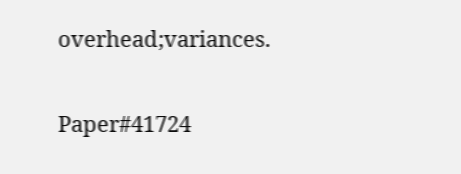overhead;variances.


Paper#41724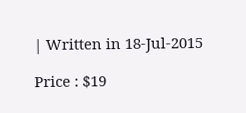| Written in 18-Jul-2015

Price : $19